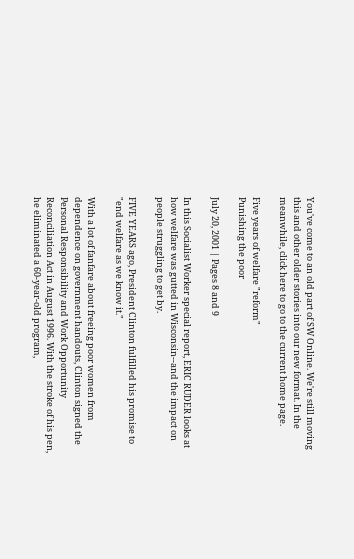You've come to an old part of SW Online. We're still moving this and other older stories into our new format. In the meanwhile, click here to go to the current home page.

Five years of welfare "reform"
Punishing the poor

July 20, 2001 | Pages 8 and 9

In this Socialist Worker special report, ERIC RUDER looks at how welfare was gutted in Wisconsin--and the impact on people struggling to get by.

FIVE YEARS ago, President Clinton fulfilled his promise to "end welfare as we know it."

With a lot of fanfare about freeing poor women from dependence on government handouts, Clinton signed the Personal Responsibility and Work Opportunity Reconciliation Act in August 1996. With the stroke of his pen, he eliminated a 60-year-old program,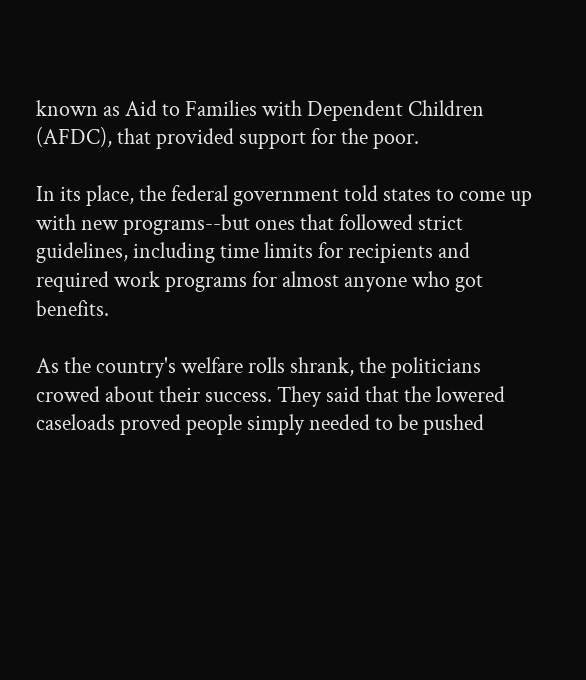known as Aid to Families with Dependent Children (AFDC), that provided support for the poor.

In its place, the federal government told states to come up with new programs--but ones that followed strict guidelines, including time limits for recipients and required work programs for almost anyone who got benefits.

As the country's welfare rolls shrank, the politicians crowed about their success. They said that the lowered caseloads proved people simply needed to be pushed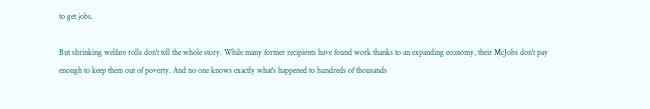to get jobs.

But shrinking welfare rolls don't tell the whole story. While many former recipients have found work thanks to an expanding economy, their McJobs don't pay enough to keep them out of poverty. And no one knows exactly what's happened to hundreds of thousands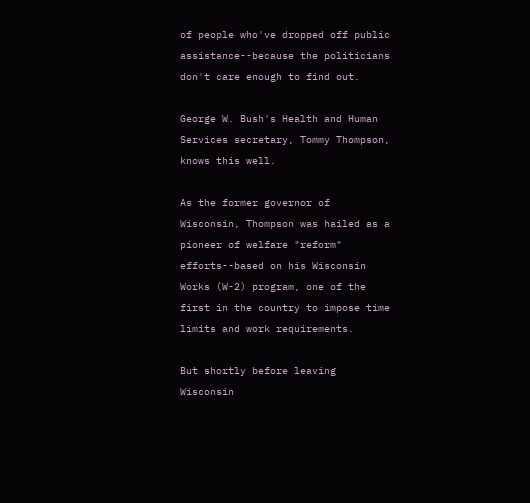of people who've dropped off public assistance--because the politicians don't care enough to find out.

George W. Bush's Health and Human Services secretary, Tommy Thompson, knows this well.

As the former governor of Wisconsin, Thompson was hailed as a pioneer of welfare "reform" efforts--based on his Wisconsin Works (W-2) program, one of the first in the country to impose time limits and work requirements.

But shortly before leaving Wisconsin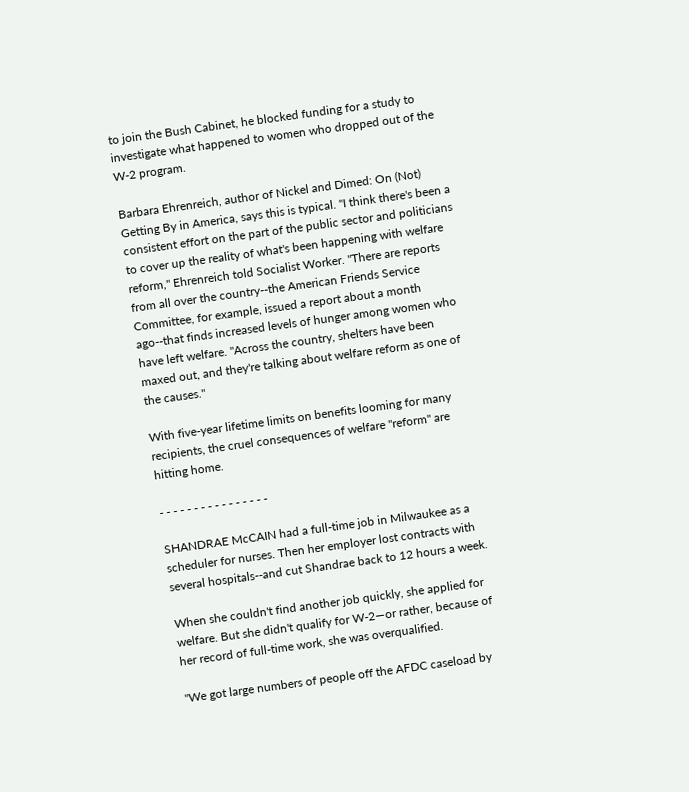to join the Bush Cabinet, he blocked funding for a study to investigate what happened to women who dropped out of the W-2 program.

Barbara Ehrenreich, author of Nickel and Dimed: On (Not) Getting By in America, says this is typical. "I think there's been a consistent effort on the part of the public sector and politicians to cover up the reality of what's been happening with welfare reform," Ehrenreich told Socialist Worker. "There are reports from all over the country--the American Friends Service Committee, for example, issued a report about a month ago--that finds increased levels of hunger among women who have left welfare. "Across the country, shelters have been maxed out, and they're talking about welfare reform as one of the causes."

With five-year lifetime limits on benefits looming for many recipients, the cruel consequences of welfare "reform" are hitting home.

- - - - - - - - - - - - - - - -

SHANDRAE McCAIN had a full-time job in Milwaukee as a scheduler for nurses. Then her employer lost contracts with several hospitals--and cut Shandrae back to 12 hours a week.

When she couldn't find another job quickly, she applied for welfare. But she didn't qualify for W-2—or rather, because of her record of full-time work, she was overqualified.

"We got large numbers of people off the AFDC caseload by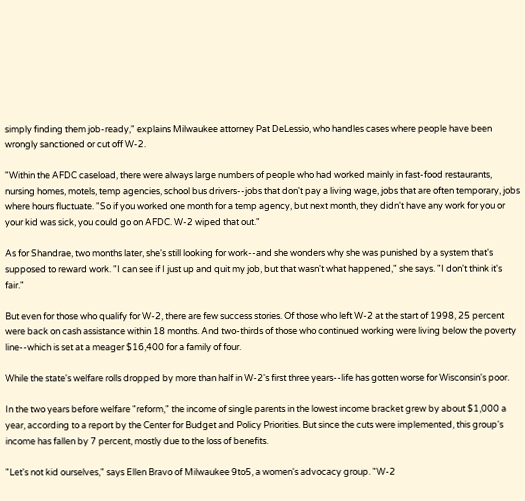simply finding them job-ready," explains Milwaukee attorney Pat DeLessio, who handles cases where people have been wrongly sanctioned or cut off W-2.

"Within the AFDC caseload, there were always large numbers of people who had worked mainly in fast-food restaurants, nursing homes, motels, temp agencies, school bus drivers--jobs that don't pay a living wage, jobs that are often temporary, jobs where hours fluctuate. "So if you worked one month for a temp agency, but next month, they didn't have any work for you or your kid was sick, you could go on AFDC. W-2 wiped that out."

As for Shandrae, two months later, she's still looking for work--and she wonders why she was punished by a system that's supposed to reward work. "I can see if I just up and quit my job, but that wasn't what happened," she says. "I don't think it's fair."

But even for those who qualify for W-2, there are few success stories. Of those who left W-2 at the start of 1998, 25 percent were back on cash assistance within 18 months. And two-thirds of those who continued working were living below the poverty line--which is set at a meager $16,400 for a family of four.

While the state's welfare rolls dropped by more than half in W-2's first three years--life has gotten worse for Wisconsin's poor.

In the two years before welfare "reform," the income of single parents in the lowest income bracket grew by about $1,000 a year, according to a report by the Center for Budget and Policy Priorities. But since the cuts were implemented, this group's income has fallen by 7 percent, mostly due to the loss of benefits.

"Let's not kid ourselves," says Ellen Bravo of Milwaukee 9to5, a women's advocacy group. "W-2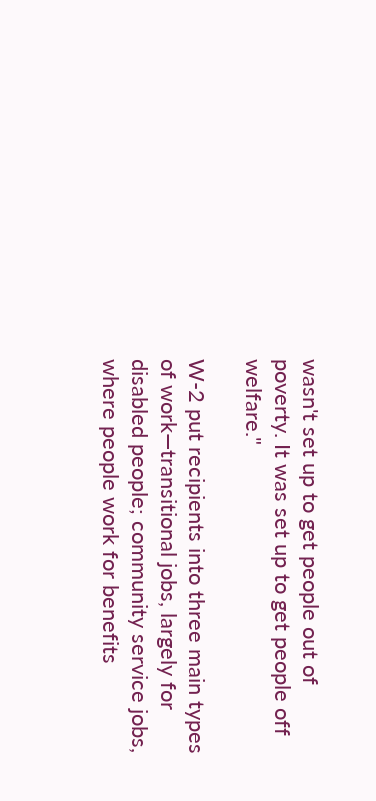wasn't set up to get people out of poverty. It was set up to get people off welfare."

W-2 put recipients into three main types of work—transitional jobs, largely for disabled people; community service jobs, where people work for benefits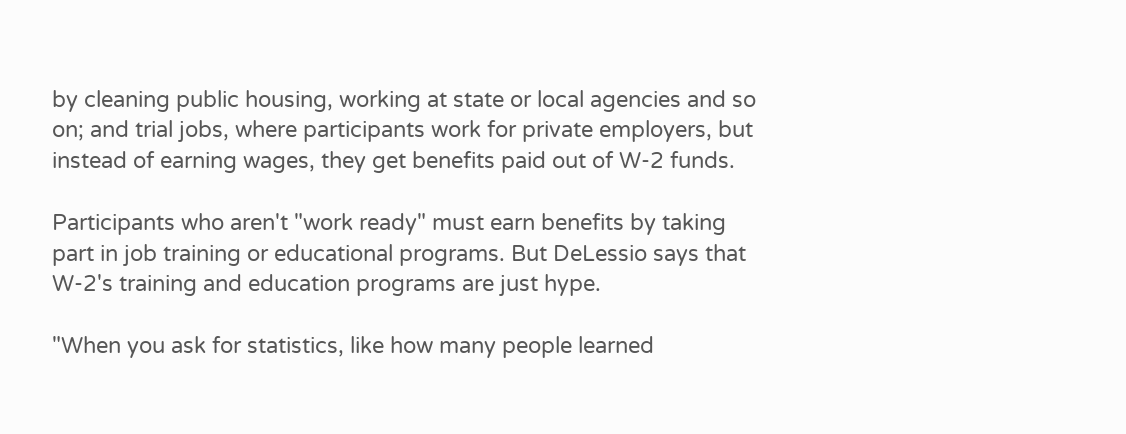by cleaning public housing, working at state or local agencies and so on; and trial jobs, where participants work for private employers, but instead of earning wages, they get benefits paid out of W-2 funds.

Participants who aren't "work ready" must earn benefits by taking part in job training or educational programs. But DeLessio says that W-2's training and education programs are just hype.

"When you ask for statistics, like how many people learned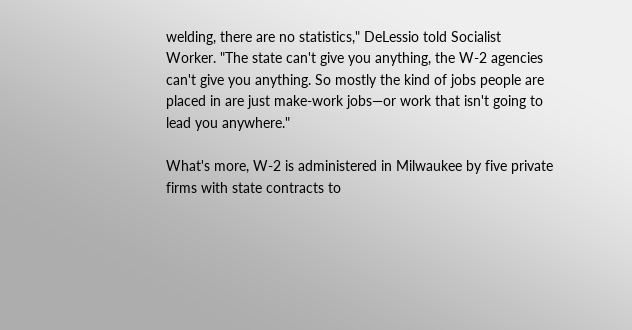welding, there are no statistics," DeLessio told Socialist Worker. "The state can't give you anything, the W-2 agencies can't give you anything. So mostly the kind of jobs people are placed in are just make-work jobs—or work that isn't going to lead you anywhere."

What's more, W-2 is administered in Milwaukee by five private firms with state contracts to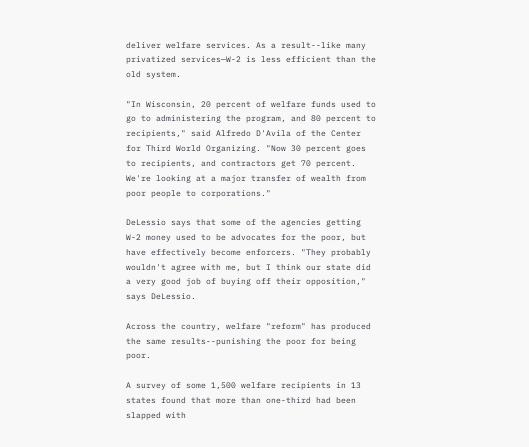deliver welfare services. As a result--like many privatized services—W-2 is less efficient than the old system.

"In Wisconsin, 20 percent of welfare funds used to go to administering the program, and 80 percent to recipients," said Alfredo D'Avila of the Center for Third World Organizing. "Now 30 percent goes to recipients, and contractors get 70 percent. We're looking at a major transfer of wealth from poor people to corporations."

DeLessio says that some of the agencies getting W-2 money used to be advocates for the poor, but have effectively become enforcers. "They probably wouldn't agree with me, but I think our state did a very good job of buying off their opposition," says DeLessio.

Across the country, welfare "reform" has produced the same results--punishing the poor for being poor.

A survey of some 1,500 welfare recipients in 13 states found that more than one-third had been slapped with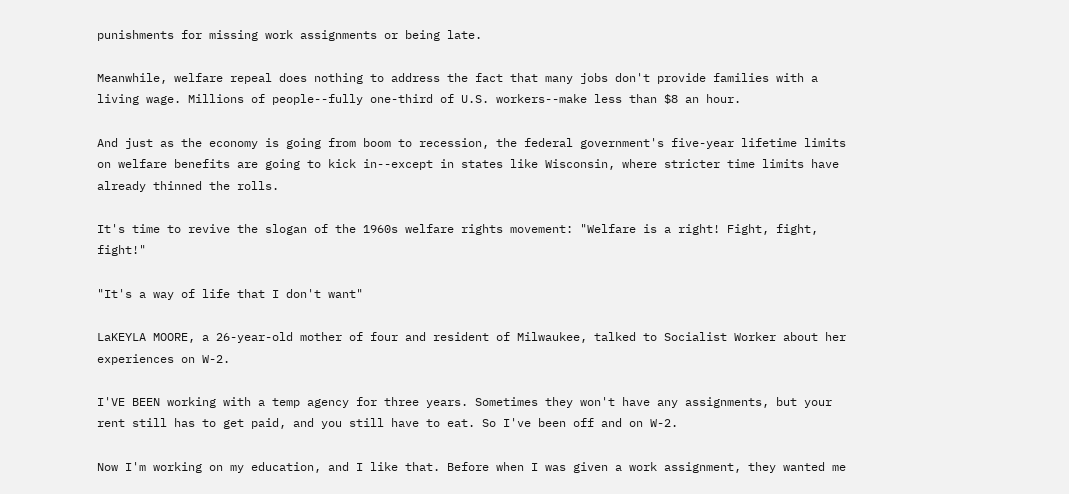punishments for missing work assignments or being late.

Meanwhile, welfare repeal does nothing to address the fact that many jobs don't provide families with a living wage. Millions of people--fully one-third of U.S. workers--make less than $8 an hour.

And just as the economy is going from boom to recession, the federal government's five-year lifetime limits on welfare benefits are going to kick in--except in states like Wisconsin, where stricter time limits have already thinned the rolls.

It's time to revive the slogan of the 1960s welfare rights movement: "Welfare is a right! Fight, fight, fight!"

"It's a way of life that I don't want"

LaKEYLA MOORE, a 26-year-old mother of four and resident of Milwaukee, talked to Socialist Worker about her experiences on W-2.

I'VE BEEN working with a temp agency for three years. Sometimes they won't have any assignments, but your rent still has to get paid, and you still have to eat. So I've been off and on W-2.

Now I'm working on my education, and I like that. Before when I was given a work assignment, they wanted me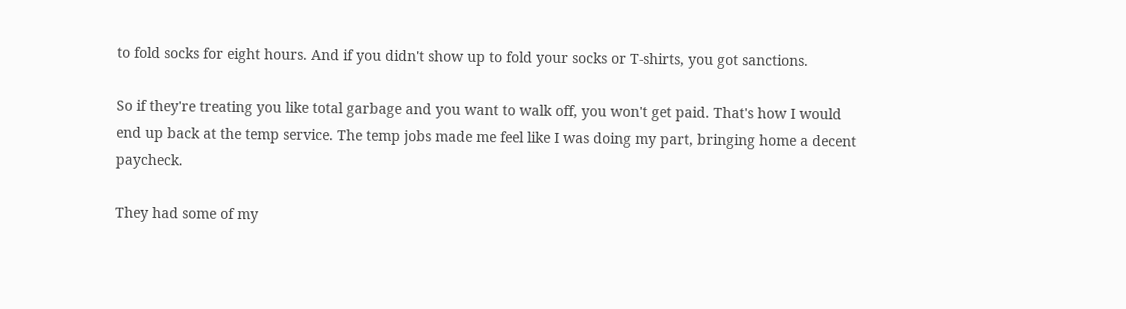to fold socks for eight hours. And if you didn't show up to fold your socks or T-shirts, you got sanctions.

So if they're treating you like total garbage and you want to walk off, you won't get paid. That's how I would end up back at the temp service. The temp jobs made me feel like I was doing my part, bringing home a decent paycheck.

They had some of my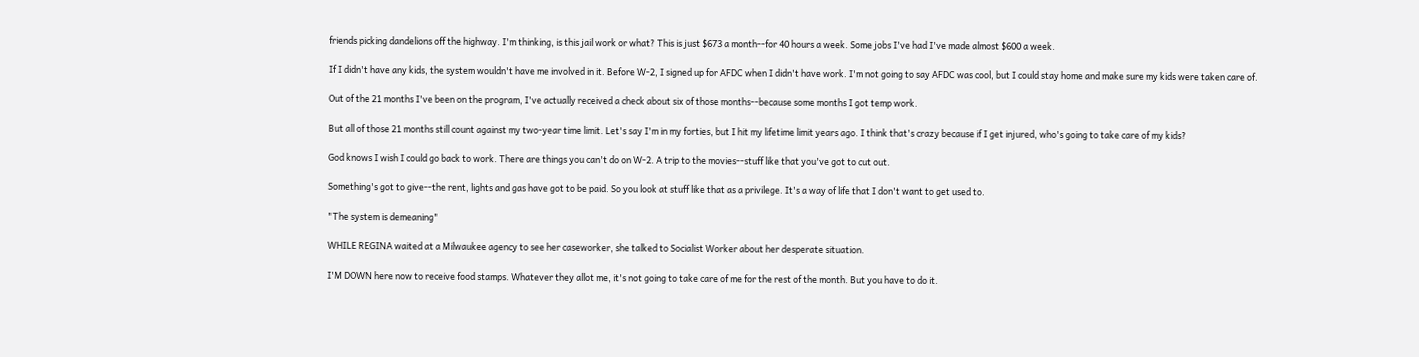friends picking dandelions off the highway. I'm thinking, is this jail work or what? This is just $673 a month--for 40 hours a week. Some jobs I've had I've made almost $600 a week.

If I didn't have any kids, the system wouldn't have me involved in it. Before W-2, I signed up for AFDC when I didn't have work. I'm not going to say AFDC was cool, but I could stay home and make sure my kids were taken care of.

Out of the 21 months I've been on the program, I've actually received a check about six of those months--because some months I got temp work.

But all of those 21 months still count against my two-year time limit. Let's say I'm in my forties, but I hit my lifetime limit years ago. I think that's crazy because if I get injured, who's going to take care of my kids?

God knows I wish I could go back to work. There are things you can't do on W-2. A trip to the movies--stuff like that you've got to cut out.

Something's got to give--the rent, lights and gas have got to be paid. So you look at stuff like that as a privilege. It's a way of life that I don't want to get used to.

"The system is demeaning"

WHILE REGINA waited at a Milwaukee agency to see her caseworker, she talked to Socialist Worker about her desperate situation.

I'M DOWN here now to receive food stamps. Whatever they allot me, it's not going to take care of me for the rest of the month. But you have to do it.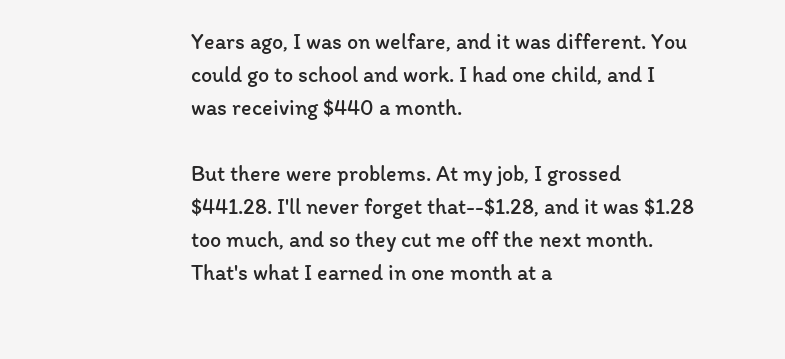Years ago, I was on welfare, and it was different. You could go to school and work. I had one child, and I was receiving $440 a month.

But there were problems. At my job, I grossed $441.28. I'll never forget that--$1.28, and it was $1.28 too much, and so they cut me off the next month. That's what I earned in one month at a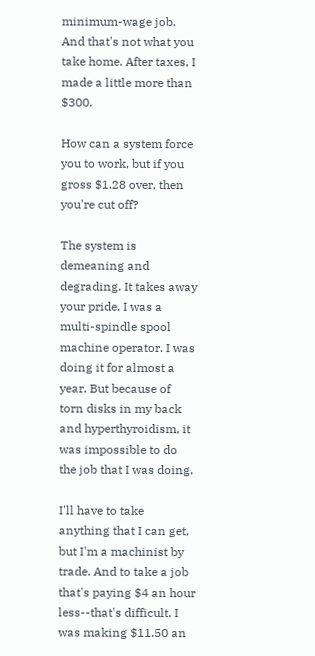minimum-wage job. And that's not what you take home. After taxes, I made a little more than $300.

How can a system force you to work, but if you gross $1.28 over, then you're cut off?

The system is demeaning and degrading. It takes away your pride. I was a multi-spindle spool machine operator. I was doing it for almost a year. But because of torn disks in my back and hyperthyroidism, it was impossible to do the job that I was doing.

I'll have to take anything that I can get, but I'm a machinist by trade. And to take a job that's paying $4 an hour less--that's difficult. I was making $11.50 an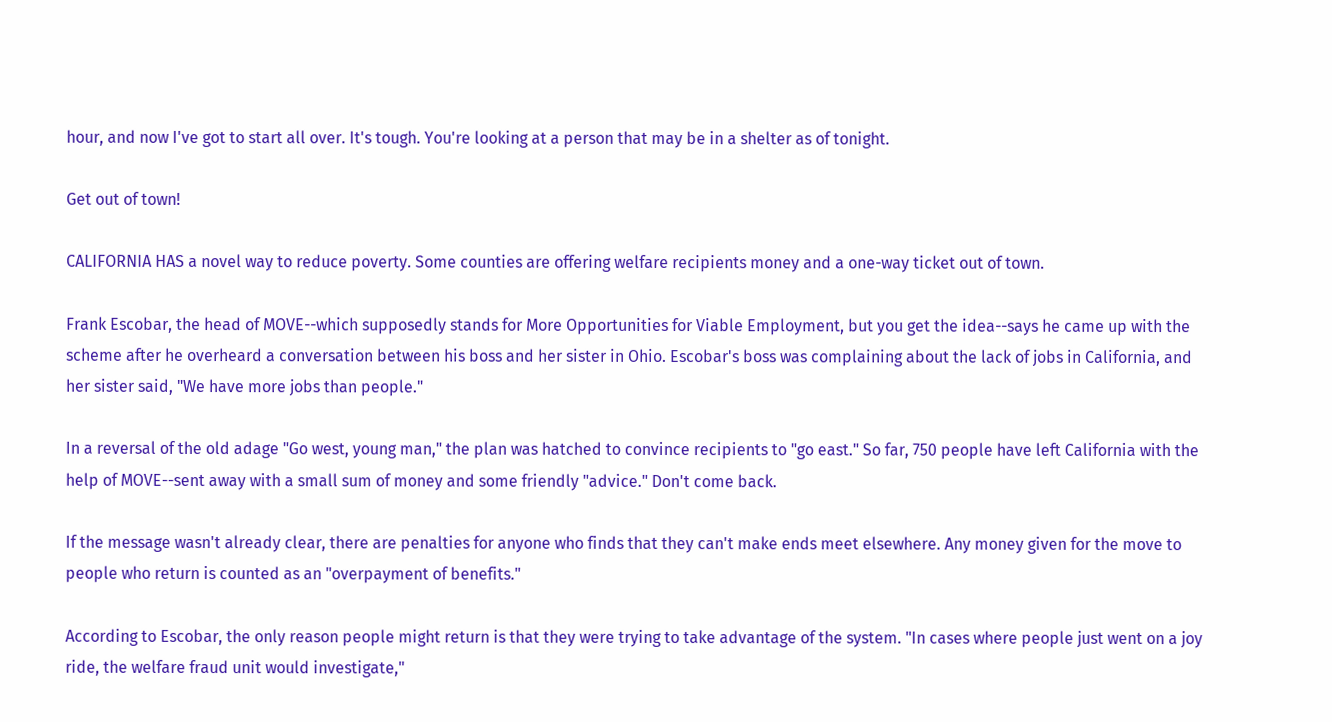hour, and now I've got to start all over. It's tough. You're looking at a person that may be in a shelter as of tonight.

Get out of town!

CALIFORNIA HAS a novel way to reduce poverty. Some counties are offering welfare recipients money and a one-way ticket out of town.

Frank Escobar, the head of MOVE--which supposedly stands for More Opportunities for Viable Employment, but you get the idea--says he came up with the scheme after he overheard a conversation between his boss and her sister in Ohio. Escobar's boss was complaining about the lack of jobs in California, and her sister said, "We have more jobs than people."

In a reversal of the old adage "Go west, young man," the plan was hatched to convince recipients to "go east." So far, 750 people have left California with the help of MOVE--sent away with a small sum of money and some friendly "advice." Don't come back.

If the message wasn't already clear, there are penalties for anyone who finds that they can't make ends meet elsewhere. Any money given for the move to people who return is counted as an "overpayment of benefits."

According to Escobar, the only reason people might return is that they were trying to take advantage of the system. "In cases where people just went on a joy ride, the welfare fraud unit would investigate,"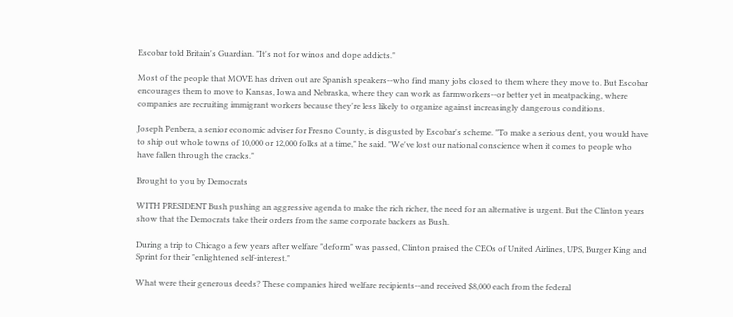Escobar told Britain's Guardian. "It's not for winos and dope addicts."

Most of the people that MOVE has driven out are Spanish speakers--who find many jobs closed to them where they move to. But Escobar encourages them to move to Kansas, Iowa and Nebraska, where they can work as farmworkers--or better yet in meatpacking, where companies are recruiting immigrant workers because they're less likely to organize against increasingly dangerous conditions.

Joseph Penbera, a senior economic adviser for Fresno County, is disgusted by Escobar's scheme. "To make a serious dent, you would have to ship out whole towns of 10,000 or 12,000 folks at a time," he said. "We've lost our national conscience when it comes to people who have fallen through the cracks."

Brought to you by Democrats

WITH PRESIDENT Bush pushing an aggressive agenda to make the rich richer, the need for an alternative is urgent. But the Clinton years show that the Democrats take their orders from the same corporate backers as Bush.

During a trip to Chicago a few years after welfare "deform" was passed, Clinton praised the CEOs of United Airlines, UPS, Burger King and Sprint for their "enlightened self-interest."

What were their generous deeds? These companies hired welfare recipients--and received $8,000 each from the federal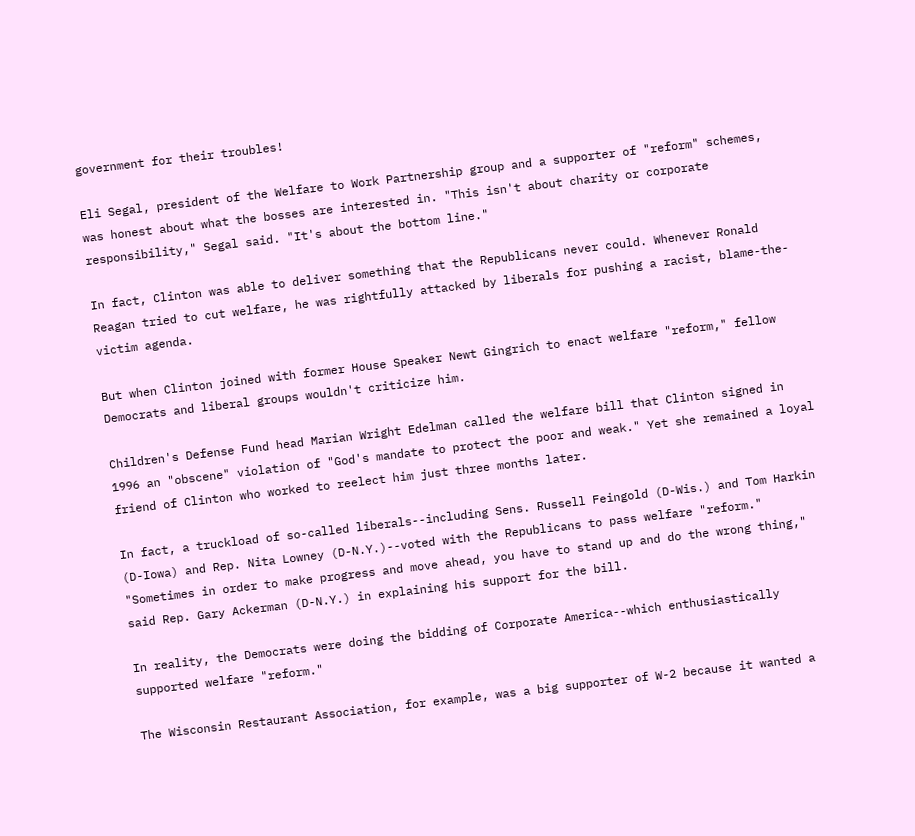government for their troubles!

Eli Segal, president of the Welfare to Work Partnership group and a supporter of "reform" schemes, was honest about what the bosses are interested in. "This isn't about charity or corporate responsibility," Segal said. "It's about the bottom line."

In fact, Clinton was able to deliver something that the Republicans never could. Whenever Ronald Reagan tried to cut welfare, he was rightfully attacked by liberals for pushing a racist, blame-the-victim agenda.

But when Clinton joined with former House Speaker Newt Gingrich to enact welfare "reform," fellow Democrats and liberal groups wouldn't criticize him.

Children's Defense Fund head Marian Wright Edelman called the welfare bill that Clinton signed in 1996 an "obscene" violation of "God's mandate to protect the poor and weak." Yet she remained a loyal friend of Clinton who worked to reelect him just three months later.

In fact, a truckload of so-called liberals--including Sens. Russell Feingold (D-Wis.) and Tom Harkin (D-Iowa) and Rep. Nita Lowney (D-N.Y.)--voted with the Republicans to pass welfare "reform." "Sometimes in order to make progress and move ahead, you have to stand up and do the wrong thing," said Rep. Gary Ackerman (D-N.Y.) in explaining his support for the bill.

In reality, the Democrats were doing the bidding of Corporate America--which enthusiastically supported welfare "reform."

The Wisconsin Restaurant Association, for example, was a big supporter of W-2 because it wanted a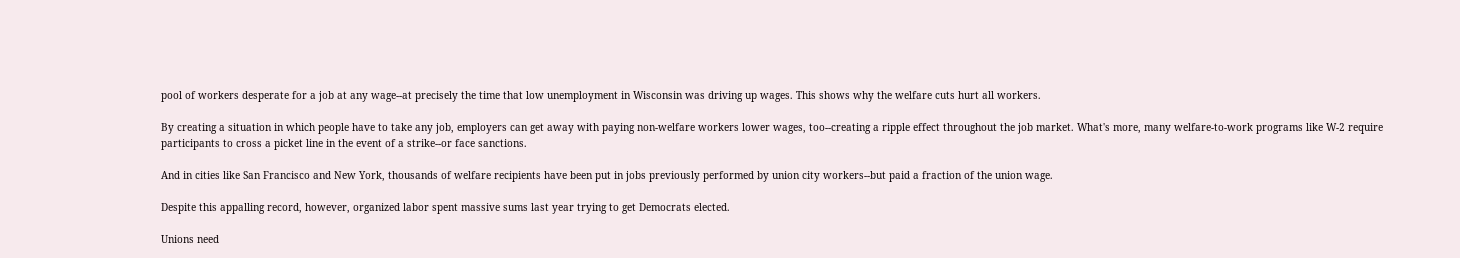pool of workers desperate for a job at any wage--at precisely the time that low unemployment in Wisconsin was driving up wages. This shows why the welfare cuts hurt all workers.

By creating a situation in which people have to take any job, employers can get away with paying non-welfare workers lower wages, too--creating a ripple effect throughout the job market. What's more, many welfare-to-work programs like W-2 require participants to cross a picket line in the event of a strike--or face sanctions.

And in cities like San Francisco and New York, thousands of welfare recipients have been put in jobs previously performed by union city workers--but paid a fraction of the union wage.

Despite this appalling record, however, organized labor spent massive sums last year trying to get Democrats elected.

Unions need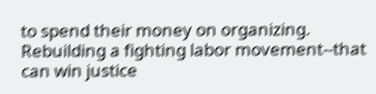to spend their money on organizing. Rebuilding a fighting labor movement--that can win justice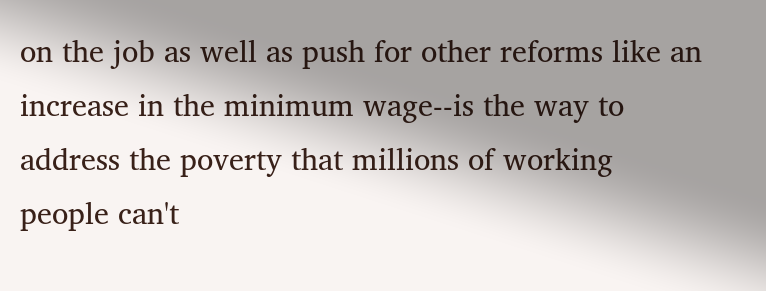on the job as well as push for other reforms like an increase in the minimum wage--is the way to address the poverty that millions of working people can't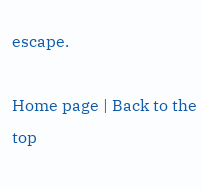escape.

Home page | Back to the top